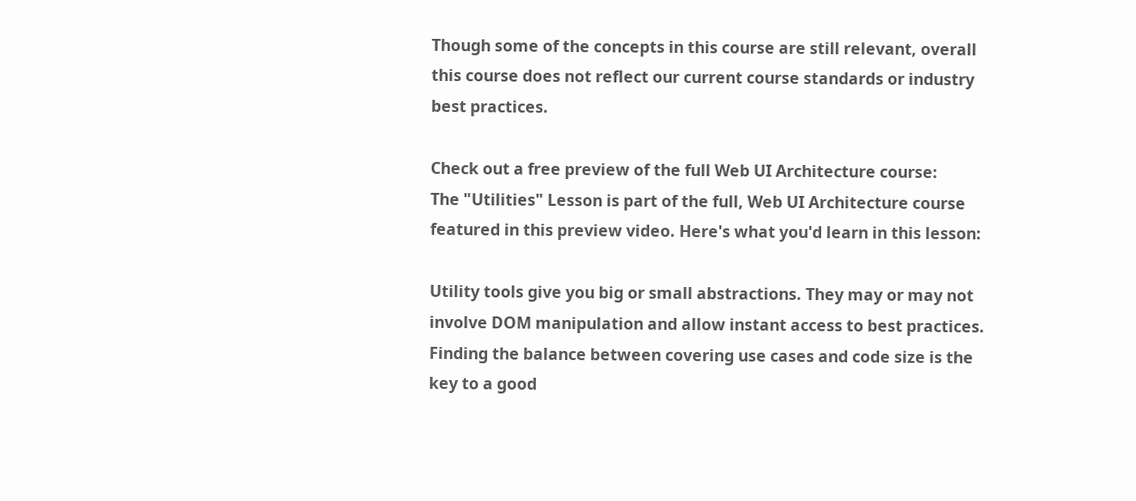Though some of the concepts in this course are still relevant, overall this course does not reflect our current course standards or industry best practices.

Check out a free preview of the full Web UI Architecture course:
The "Utilities" Lesson is part of the full, Web UI Architecture course featured in this preview video. Here's what you'd learn in this lesson:

Utility tools give you big or small abstractions. They may or may not involve DOM manipulation and allow instant access to best practices. Finding the balance between covering use cases and code size is the key to a good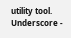utility tool. Underscore -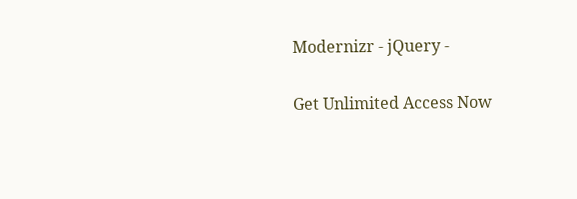Modernizr - jQuery -

Get Unlimited Access Now